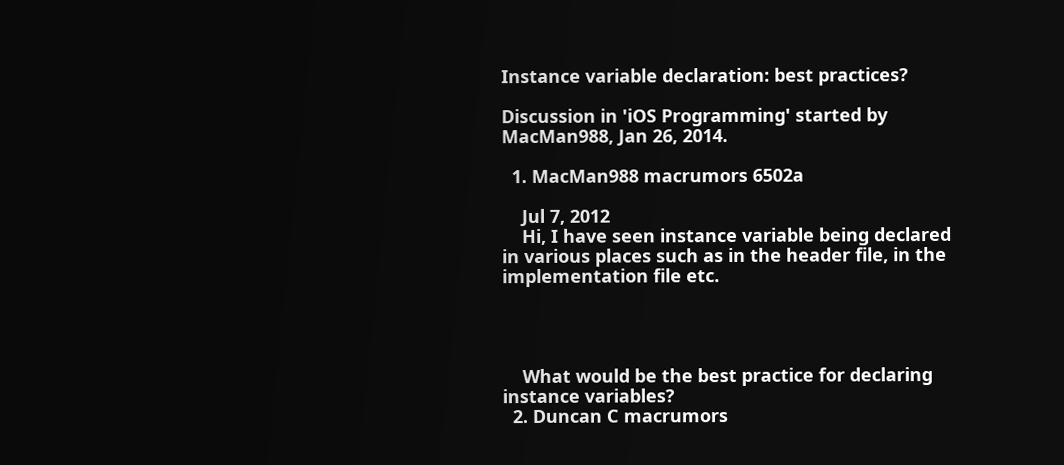Instance variable declaration: best practices?

Discussion in 'iOS Programming' started by MacMan988, Jan 26, 2014.

  1. MacMan988 macrumors 6502a

    Jul 7, 2012
    Hi, I have seen instance variable being declared in various places such as in the header file, in the implementation file etc.




    What would be the best practice for declaring instance variables?
  2. Duncan C macrumors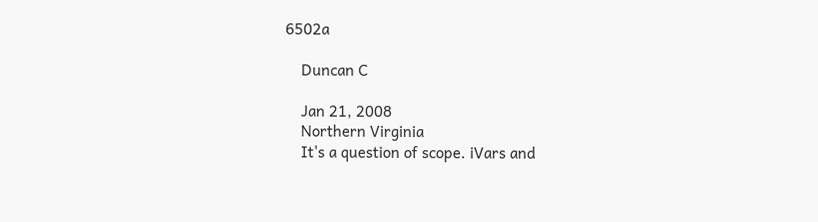6502a

    Duncan C

    Jan 21, 2008
    Northern Virginia
    It's a question of scope. iVars and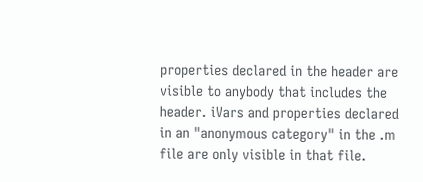properties declared in the header are visible to anybody that includes the header. iVars and properties declared in an "anonymous category" in the .m file are only visible in that file.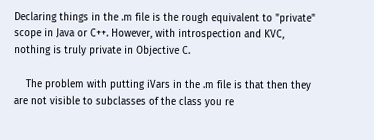Declaring things in the .m file is the rough equivalent to "private" scope in Java or C++. However, with introspection and KVC, nothing is truly private in Objective C.

    The problem with putting iVars in the .m file is that then they are not visible to subclasses of the class you re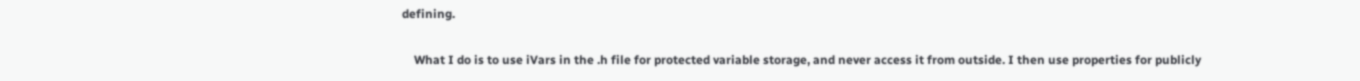defining.

    What I do is to use iVars in the .h file for protected variable storage, and never access it from outside. I then use properties for publicly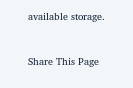available storage.


Share This Page